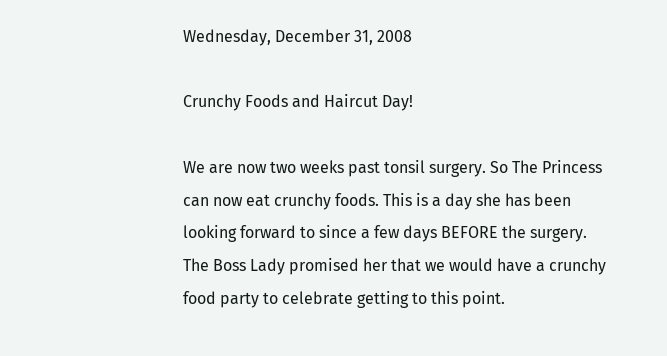Wednesday, December 31, 2008

Crunchy Foods and Haircut Day!

We are now two weeks past tonsil surgery. So The Princess can now eat crunchy foods. This is a day she has been looking forward to since a few days BEFORE the surgery. The Boss Lady promised her that we would have a crunchy food party to celebrate getting to this point.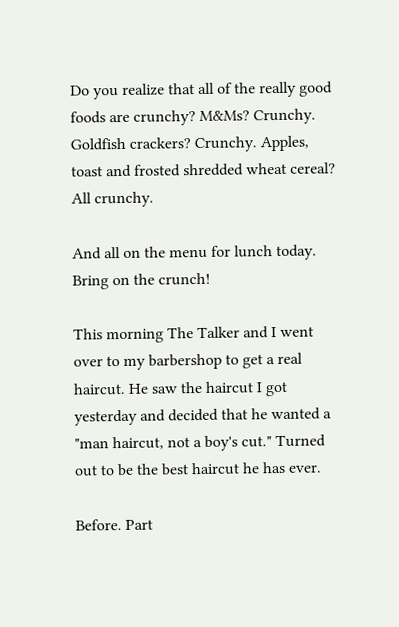Do you realize that all of the really good foods are crunchy? M&Ms? Crunchy. Goldfish crackers? Crunchy. Apples, toast and frosted shredded wheat cereal? All crunchy.

And all on the menu for lunch today. Bring on the crunch!

This morning The Talker and I went over to my barbershop to get a real haircut. He saw the haircut I got yesterday and decided that he wanted a "man haircut, not a boy's cut." Turned out to be the best haircut he has ever.

Before. Part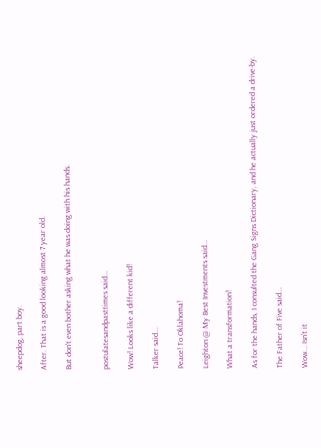sheepdog, part boy.

After. That is a good looking almost 7 year old.

But don't even bother asking what he was doing with his hands.


postulatesandpasttimes said...

Wow! Looks like a different kid!

Talker said...

Peace! To Oklahoma!

Leighton @ My Best Investments said...

What a transformation!

As for the hands, I consulted the Gang Signs Dictionary, and he actually just ordered a drive-by.

The Father of Five said...

Wow... Isn't it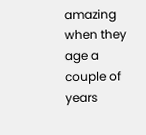amazing when they age a couple of years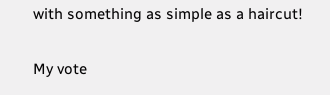with something as simple as a haircut!

My vote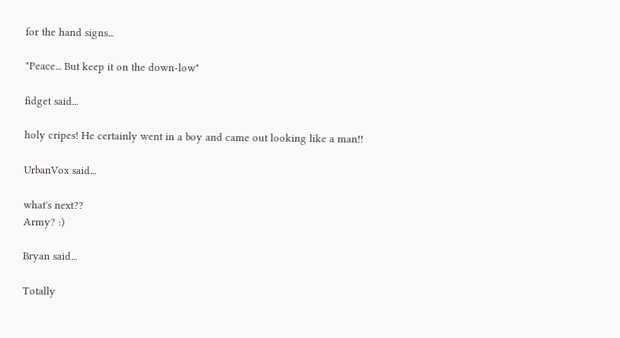for the hand signs...

"Peace... But keep it on the down-low"

fidget said...

holy cripes! He certainly went in a boy and came out looking like a man!!

UrbanVox said...

what's next??
Army? :)

Bryan said...

Totally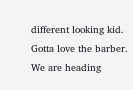different looking kid. Gotta love the barber. We are heading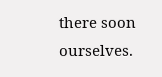there soon ourselves.